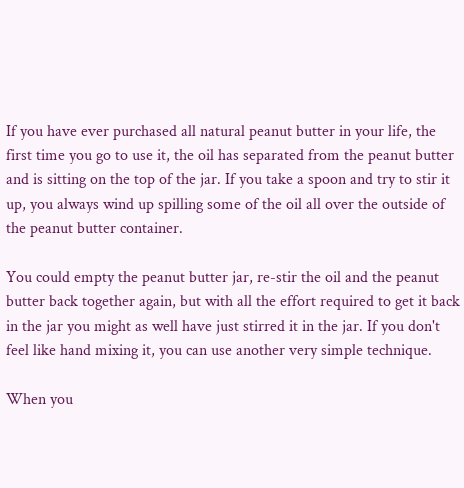If you have ever purchased all natural peanut butter in your life, the first time you go to use it, the oil has separated from the peanut butter and is sitting on the top of the jar. If you take a spoon and try to stir it up, you always wind up spilling some of the oil all over the outside of the peanut butter container.

You could empty the peanut butter jar, re-stir the oil and the peanut butter back together again, but with all the effort required to get it back in the jar you might as well have just stirred it in the jar. If you don't feel like hand mixing it, you can use another very simple technique.

When you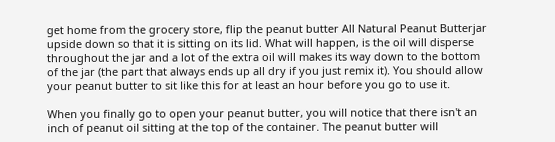get home from the grocery store, flip the peanut butter All Natural Peanut Butterjar upside down so that it is sitting on its lid. What will happen, is the oil will disperse throughout the jar and a lot of the extra oil will makes its way down to the bottom of the jar (the part that always ends up all dry if you just remix it). You should allow your peanut butter to sit like this for at least an hour before you go to use it.

When you finally go to open your peanut butter, you will notice that there isn't an inch of peanut oil sitting at the top of the container. The peanut butter will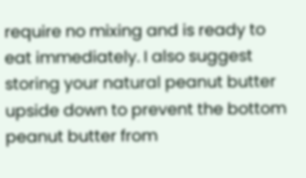require no mixing and is ready to eat immediately. I also suggest storing your natural peanut butter upside down to prevent the bottom peanut butter from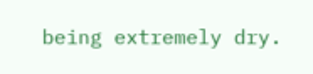being extremely dry.